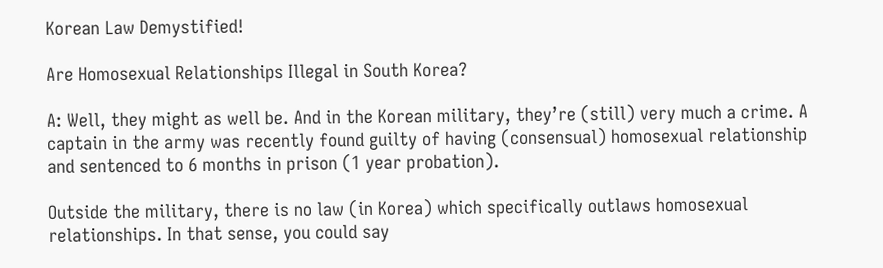Korean Law Demystified!

Are Homosexual Relationships Illegal in South Korea?

A: Well, they might as well be. And in the Korean military, they’re (still) very much a crime. A captain in the army was recently found guilty of having (consensual) homosexual relationship and sentenced to 6 months in prison (1 year probation).

Outside the military, there is no law (in Korea) which specifically outlaws homosexual relationships. In that sense, you could say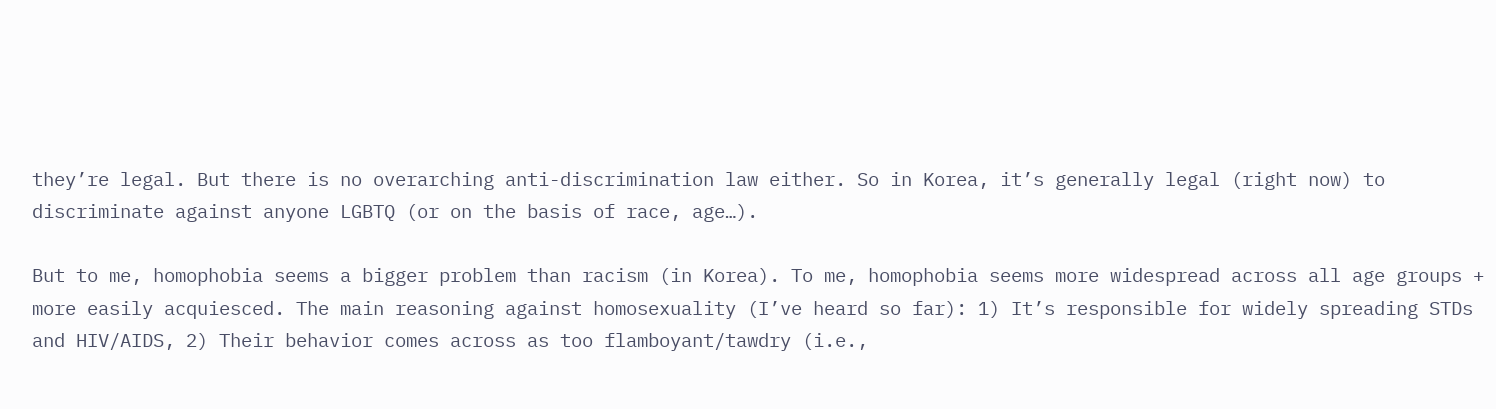they’re legal. But there is no overarching anti-discrimination law either. So in Korea, it’s generally legal (right now) to discriminate against anyone LGBTQ (or on the basis of race, age…).

But to me, homophobia seems a bigger problem than racism (in Korea). To me, homophobia seems more widespread across all age groups + more easily acquiesced. The main reasoning against homosexuality (I’ve heard so far): 1) It’s responsible for widely spreading STDs and HIV/AIDS, 2) Their behavior comes across as too flamboyant/tawdry (i.e.,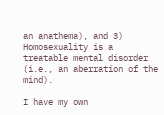an anathema), and 3) Homosexuality is a treatable mental disorder (i.e., an aberration of the mind).

I have my own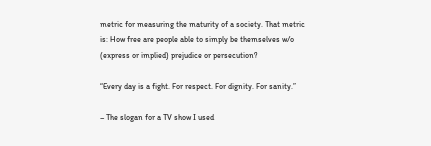metric for measuring the maturity of a society. That metric is: How free are people able to simply be themselves w/o (express or implied) prejudice or persecution?

“Every day is a fight. For respect. For dignity. For sanity.”

– The slogan for a TV show I used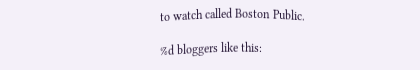to watch called Boston Public.

%d bloggers like this: